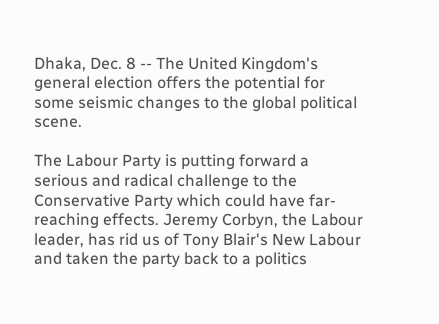Dhaka, Dec. 8 -- The United Kingdom's general election offers the potential for some seismic changes to the global political scene.

The Labour Party is putting forward a serious and radical challenge to the Conservative Party which could have far-reaching effects. Jeremy Corbyn, the Labour leader, has rid us of Tony Blair's New Labour and taken the party back to a politics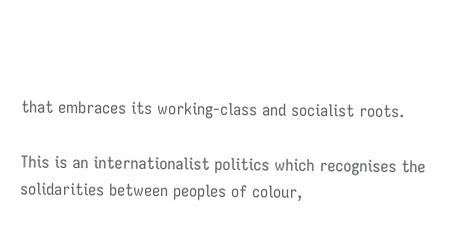that embraces its working-class and socialist roots.

This is an internationalist politics which recognises the solidarities between peoples of colour,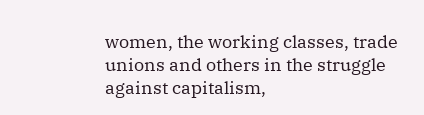women, the working classes, trade unions and others in the struggle against capitalism,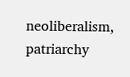neoliberalism, patriarchy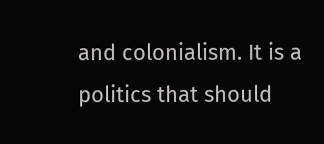and colonialism. It is a politics that should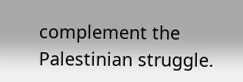complement the Palestinian struggle.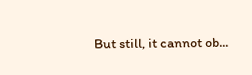But still, it cannot ob...